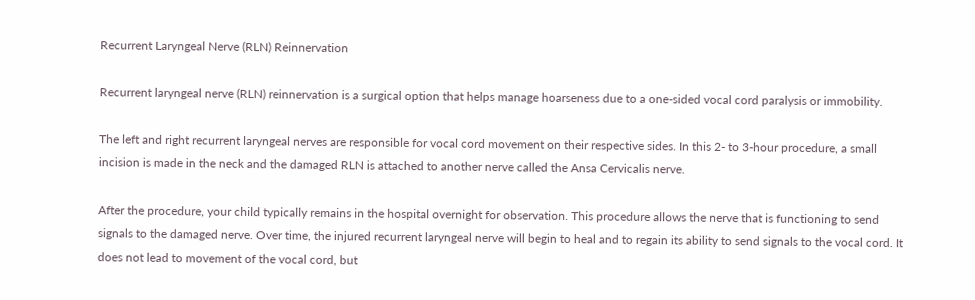Recurrent Laryngeal Nerve (RLN) Reinnervation

Recurrent laryngeal nerve (RLN) reinnervation is a surgical option that helps manage hoarseness due to a one-sided vocal cord paralysis or immobility.

The left and right recurrent laryngeal nerves are responsible for vocal cord movement on their respective sides. In this 2- to 3-hour procedure, a small incision is made in the neck and the damaged RLN is attached to another nerve called the Ansa Cervicalis nerve.

After the procedure, your child typically remains in the hospital overnight for observation. This procedure allows the nerve that is functioning to send signals to the damaged nerve. Over time, the injured recurrent laryngeal nerve will begin to heal and to regain its ability to send signals to the vocal cord. It does not lead to movement of the vocal cord, but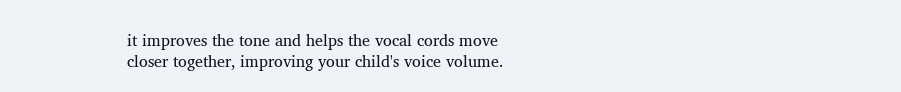it improves the tone and helps the vocal cords move closer together, improving your child's voice volume.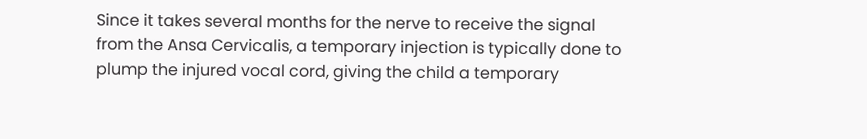Since it takes several months for the nerve to receive the signal from the Ansa Cervicalis, a temporary injection is typically done to plump the injured vocal cord, giving the child a temporary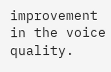improvement in the voice quality.